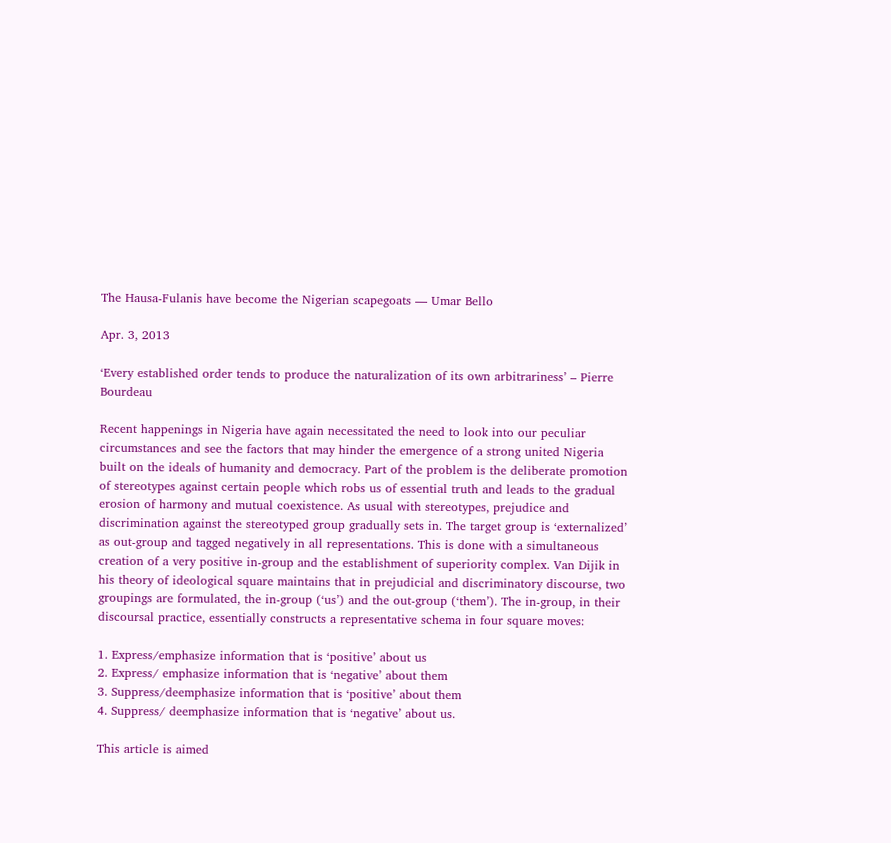The Hausa-Fulanis have become the Nigerian scapegoats — Umar Bello

Apr. 3, 2013

‘Every established order tends to produce the naturalization of its own arbitrariness’ – Pierre Bourdeau

Recent happenings in Nigeria have again necessitated the need to look into our peculiar circumstances and see the factors that may hinder the emergence of a strong united Nigeria built on the ideals of humanity and democracy. Part of the problem is the deliberate promotion of stereotypes against certain people which robs us of essential truth and leads to the gradual erosion of harmony and mutual coexistence. As usual with stereotypes, prejudice and discrimination against the stereotyped group gradually sets in. The target group is ‘externalized’ as out-group and tagged negatively in all representations. This is done with a simultaneous creation of a very positive in-group and the establishment of superiority complex. Van Dijik in his theory of ideological square maintains that in prejudicial and discriminatory discourse, two groupings are formulated, the in-group (‘us’) and the out-group (‘them’). The in-group, in their discoursal practice, essentially constructs a representative schema in four square moves:

1. Express/emphasize information that is ‘positive’ about us
2. Express/ emphasize information that is ‘negative’ about them
3. Suppress/deemphasize information that is ‘positive’ about them
4. Suppress/ deemphasize information that is ‘negative’ about us.

This article is aimed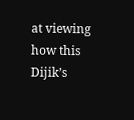at viewing how this Dijik’s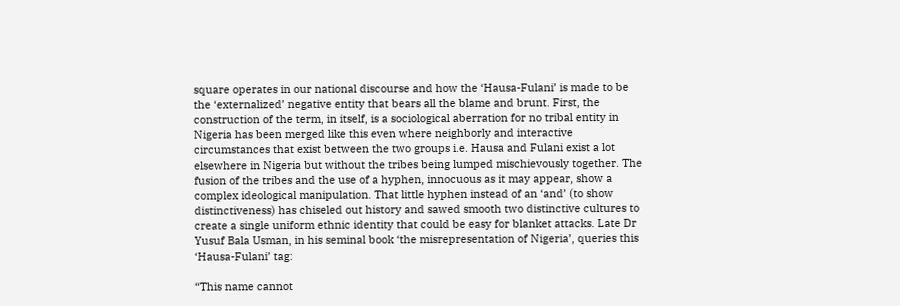square operates in our national discourse and how the ‘Hausa-Fulani’ is made to be the ‘externalized’ negative entity that bears all the blame and brunt. First, the construction of the term, in itself, is a sociological aberration for no tribal entity in Nigeria has been merged like this even where neighborly and interactive circumstances that exist between the two groups i.e. Hausa and Fulani exist a lot elsewhere in Nigeria but without the tribes being lumped mischievously together. The fusion of the tribes and the use of a hyphen, innocuous as it may appear, show a complex ideological manipulation. That little hyphen instead of an ‘and’ (to show distinctiveness) has chiseled out history and sawed smooth two distinctive cultures to create a single uniform ethnic identity that could be easy for blanket attacks. Late Dr Yusuf Bala Usman, in his seminal book ‘the misrepresentation of Nigeria’, queries this ‘Hausa-Fulani’ tag:

“This name cannot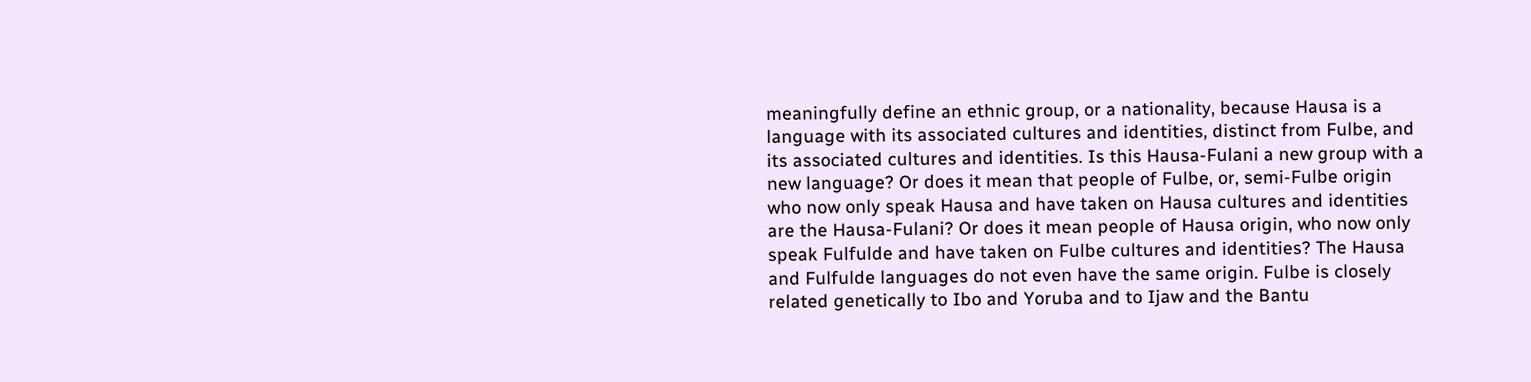meaningfully define an ethnic group, or a nationality, because Hausa is a language with its associated cultures and identities, distinct from Fulbe, and its associated cultures and identities. Is this Hausa-Fulani a new group with a new language? Or does it mean that people of Fulbe, or, semi-Fulbe origin who now only speak Hausa and have taken on Hausa cultures and identities are the Hausa-Fulani? Or does it mean people of Hausa origin, who now only speak Fulfulde and have taken on Fulbe cultures and identities? The Hausa and Fulfulde languages do not even have the same origin. Fulbe is closely related genetically to Ibo and Yoruba and to Ijaw and the Bantu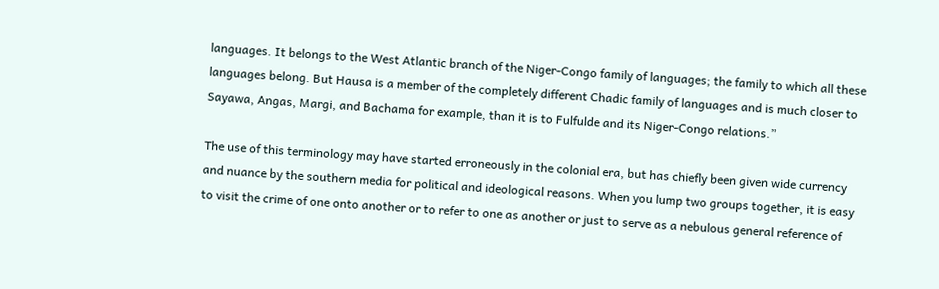languages. It belongs to the West Atlantic branch of the Niger-Congo family of languages; the family to which all these languages belong. But Hausa is a member of the completely different Chadic family of languages and is much closer to Sayawa, Angas, Margi, and Bachama for example, than it is to Fulfulde and its Niger-Congo relations.”

The use of this terminology may have started erroneously in the colonial era, but has chiefly been given wide currency and nuance by the southern media for political and ideological reasons. When you lump two groups together, it is easy to visit the crime of one onto another or to refer to one as another or just to serve as a nebulous general reference of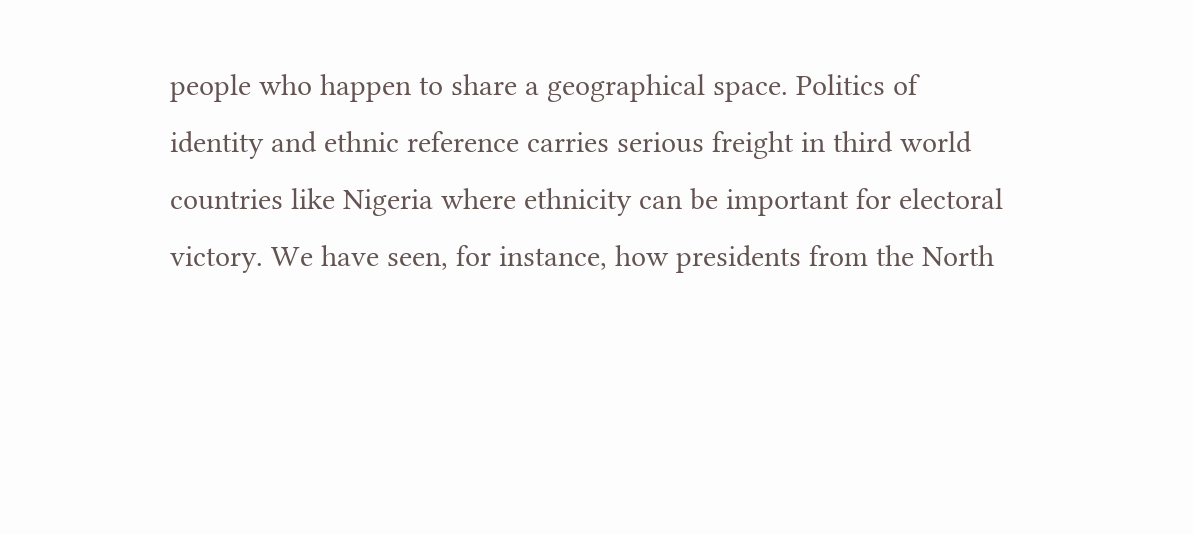people who happen to share a geographical space. Politics of identity and ethnic reference carries serious freight in third world countries like Nigeria where ethnicity can be important for electoral victory. We have seen, for instance, how presidents from the North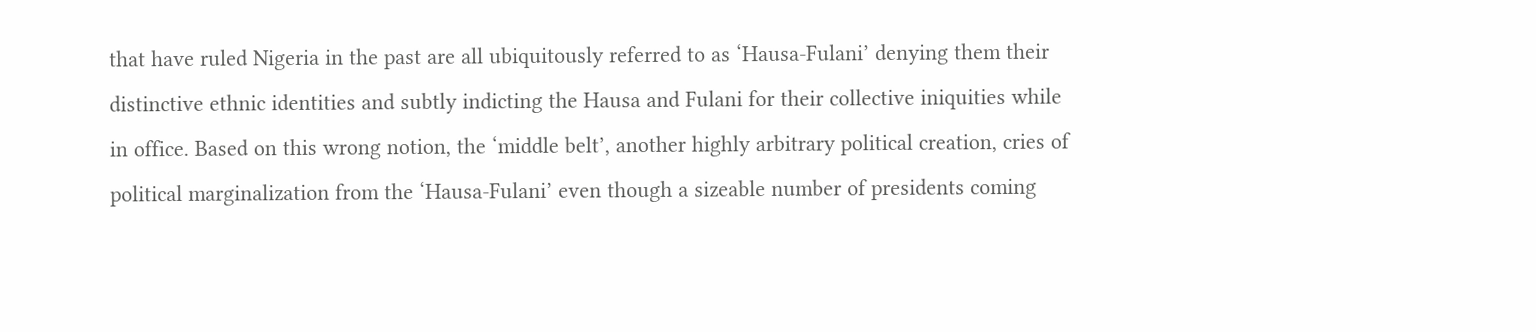that have ruled Nigeria in the past are all ubiquitously referred to as ‘Hausa-Fulani’ denying them their distinctive ethnic identities and subtly indicting the Hausa and Fulani for their collective iniquities while in office. Based on this wrong notion, the ‘middle belt’, another highly arbitrary political creation, cries of political marginalization from the ‘Hausa-Fulani’ even though a sizeable number of presidents coming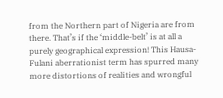from the Northern part of Nigeria are from there. That’s if the ‘middle-belt’ is at all a purely geographical expression! This Hausa-Fulani aberrationist term has spurred many more distortions of realities and wrongful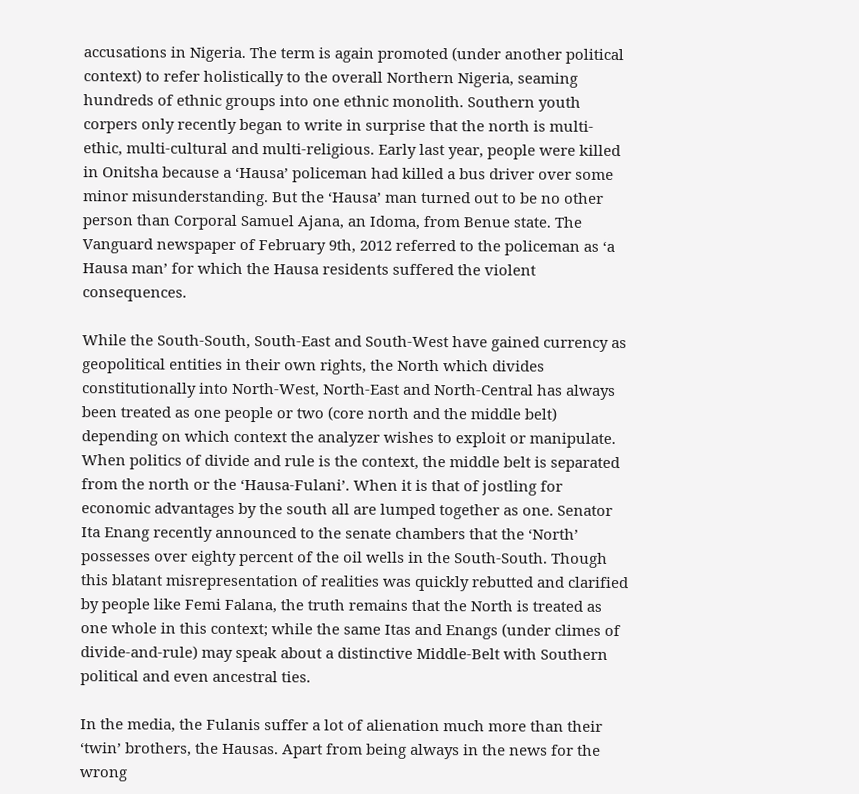accusations in Nigeria. The term is again promoted (under another political context) to refer holistically to the overall Northern Nigeria, seaming hundreds of ethnic groups into one ethnic monolith. Southern youth corpers only recently began to write in surprise that the north is multi-ethic, multi-cultural and multi-religious. Early last year, people were killed in Onitsha because a ‘Hausa’ policeman had killed a bus driver over some minor misunderstanding. But the ‘Hausa’ man turned out to be no other person than Corporal Samuel Ajana, an Idoma, from Benue state. The Vanguard newspaper of February 9th, 2012 referred to the policeman as ‘a Hausa man’ for which the Hausa residents suffered the violent consequences.

While the South-South, South-East and South-West have gained currency as geopolitical entities in their own rights, the North which divides constitutionally into North-West, North-East and North-Central has always been treated as one people or two (core north and the middle belt) depending on which context the analyzer wishes to exploit or manipulate. When politics of divide and rule is the context, the middle belt is separated from the north or the ‘Hausa-Fulani’. When it is that of jostling for economic advantages by the south all are lumped together as one. Senator Ita Enang recently announced to the senate chambers that the ‘North’ possesses over eighty percent of the oil wells in the South-South. Though this blatant misrepresentation of realities was quickly rebutted and clarified by people like Femi Falana, the truth remains that the North is treated as one whole in this context; while the same Itas and Enangs (under climes of divide-and-rule) may speak about a distinctive Middle-Belt with Southern political and even ancestral ties.

In the media, the Fulanis suffer a lot of alienation much more than their ‘twin’ brothers, the Hausas. Apart from being always in the news for the wrong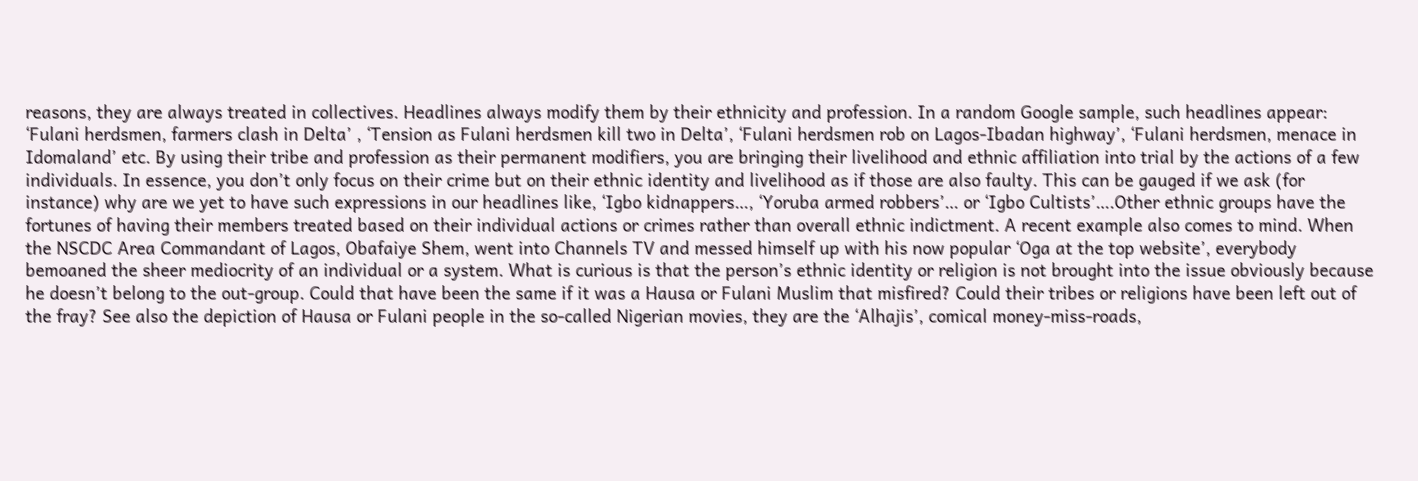reasons, they are always treated in collectives. Headlines always modify them by their ethnicity and profession. In a random Google sample, such headlines appear: ‘Fulani herdsmen, farmers clash in Delta’ , ‘Tension as Fulani herdsmen kill two in Delta’, ‘Fulani herdsmen rob on Lagos-Ibadan highway’, ‘Fulani herdsmen, menace in Idomaland’ etc. By using their tribe and profession as their permanent modifiers, you are bringing their livelihood and ethnic affiliation into trial by the actions of a few individuals. In essence, you don’t only focus on their crime but on their ethnic identity and livelihood as if those are also faulty. This can be gauged if we ask (for instance) why are we yet to have such expressions in our headlines like, ‘Igbo kidnappers…, ‘Yoruba armed robbers’… or ‘Igbo Cultists’….Other ethnic groups have the fortunes of having their members treated based on their individual actions or crimes rather than overall ethnic indictment. A recent example also comes to mind. When the NSCDC Area Commandant of Lagos, Obafaiye Shem, went into Channels TV and messed himself up with his now popular ‘Oga at the top website’, everybody bemoaned the sheer mediocrity of an individual or a system. What is curious is that the person’s ethnic identity or religion is not brought into the issue obviously because he doesn’t belong to the out-group. Could that have been the same if it was a Hausa or Fulani Muslim that misfired? Could their tribes or religions have been left out of the fray? See also the depiction of Hausa or Fulani people in the so-called Nigerian movies, they are the ‘Alhajis’, comical money-miss-roads,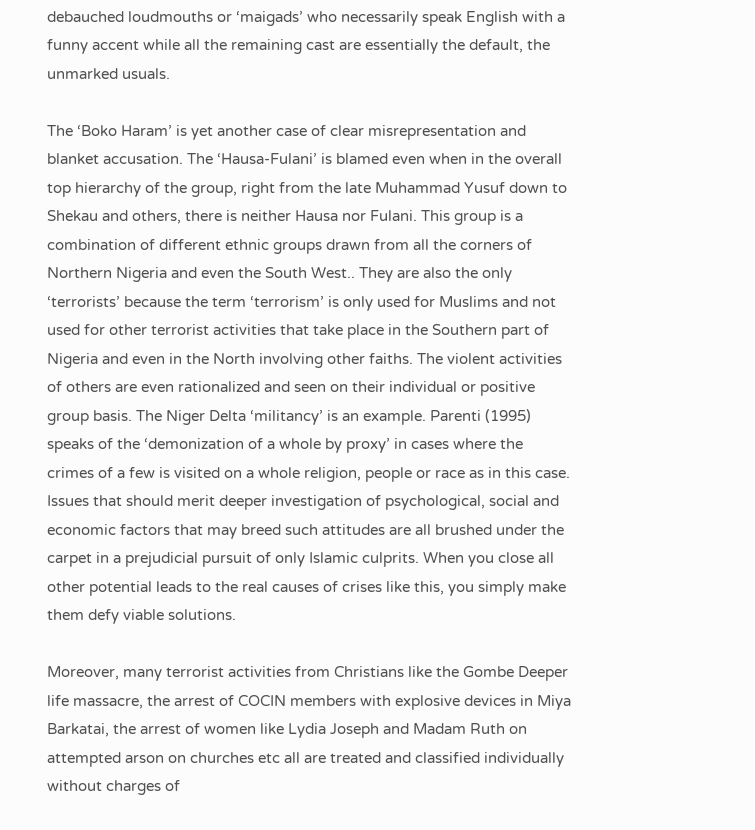debauched loudmouths or ‘maigads’ who necessarily speak English with a funny accent while all the remaining cast are essentially the default, the unmarked usuals.

The ‘Boko Haram’ is yet another case of clear misrepresentation and blanket accusation. The ‘Hausa-Fulani’ is blamed even when in the overall top hierarchy of the group, right from the late Muhammad Yusuf down to Shekau and others, there is neither Hausa nor Fulani. This group is a combination of different ethnic groups drawn from all the corners of Northern Nigeria and even the South West.. They are also the only ‘terrorists’ because the term ‘terrorism’ is only used for Muslims and not used for other terrorist activities that take place in the Southern part of Nigeria and even in the North involving other faiths. The violent activities of others are even rationalized and seen on their individual or positive group basis. The Niger Delta ‘militancy’ is an example. Parenti (1995) speaks of the ‘demonization of a whole by proxy’ in cases where the crimes of a few is visited on a whole religion, people or race as in this case. Issues that should merit deeper investigation of psychological, social and economic factors that may breed such attitudes are all brushed under the carpet in a prejudicial pursuit of only Islamic culprits. When you close all other potential leads to the real causes of crises like this, you simply make them defy viable solutions.

Moreover, many terrorist activities from Christians like the Gombe Deeper life massacre, the arrest of COCIN members with explosive devices in Miya Barkatai, the arrest of women like Lydia Joseph and Madam Ruth on attempted arson on churches etc all are treated and classified individually without charges of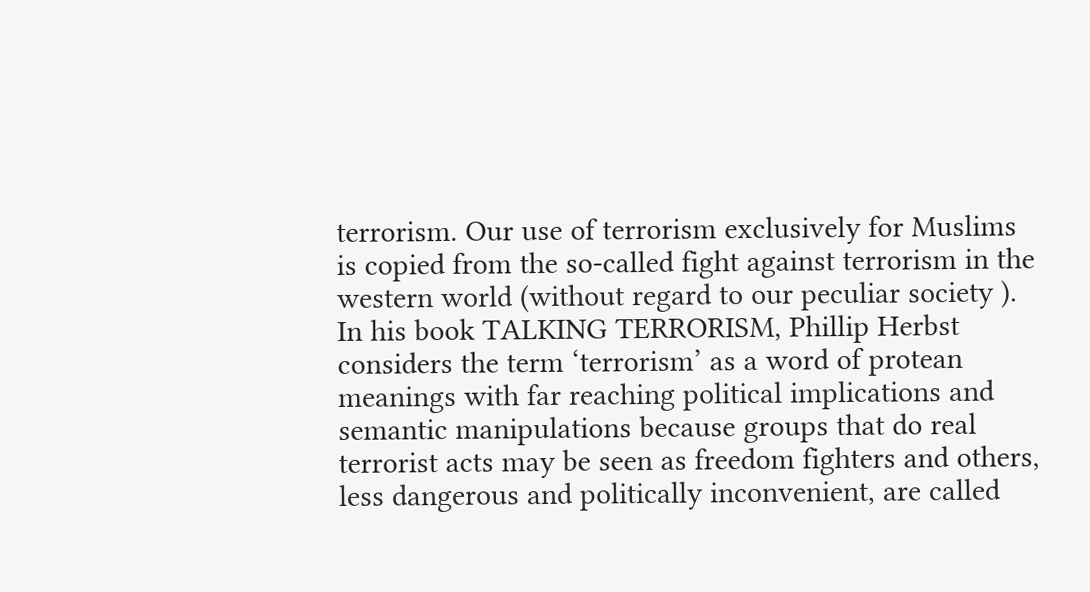terrorism. Our use of terrorism exclusively for Muslims is copied from the so-called fight against terrorism in the western world (without regard to our peculiar society ). In his book TALKING TERRORISM, Phillip Herbst considers the term ‘terrorism’ as a word of protean meanings with far reaching political implications and semantic manipulations because groups that do real terrorist acts may be seen as freedom fighters and others, less dangerous and politically inconvenient, are called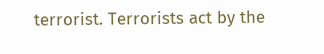terrorist. Terrorists act by the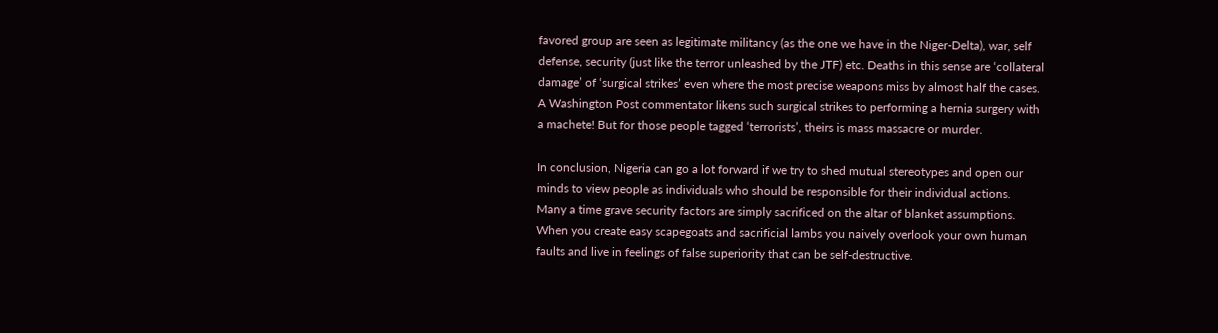favored group are seen as legitimate militancy (as the one we have in the Niger-Delta), war, self defense, security (just like the terror unleashed by the JTF) etc. Deaths in this sense are ‘collateral damage’ of ‘surgical strikes’ even where the most precise weapons miss by almost half the cases. A Washington Post commentator likens such surgical strikes to performing a hernia surgery with a machete! But for those people tagged ‘terrorists’, theirs is mass massacre or murder.

In conclusion, Nigeria can go a lot forward if we try to shed mutual stereotypes and open our minds to view people as individuals who should be responsible for their individual actions. Many a time grave security factors are simply sacrificed on the altar of blanket assumptions. When you create easy scapegoats and sacrificial lambs you naively overlook your own human faults and live in feelings of false superiority that can be self-destructive.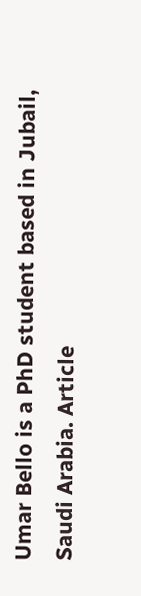Umar Bello is a PhD student based in Jubail, Saudi Arabia. Article